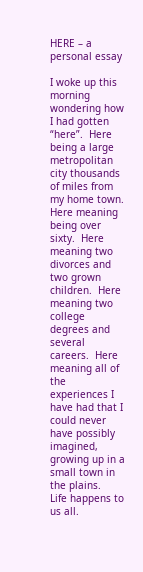HERE – a personal essay

I woke up this morning wondering how I had gotten “here”.  Here being a large metropolitan city thousands of miles from my home town.  Here meaning being over sixty.  Here meaning two divorces and two grown children.  Here meaning two college degrees and several careers.  Here meaning all of the experiences I have had that I could never have possibly imagined, growing up in a small town in the plains.
Life happens to us all.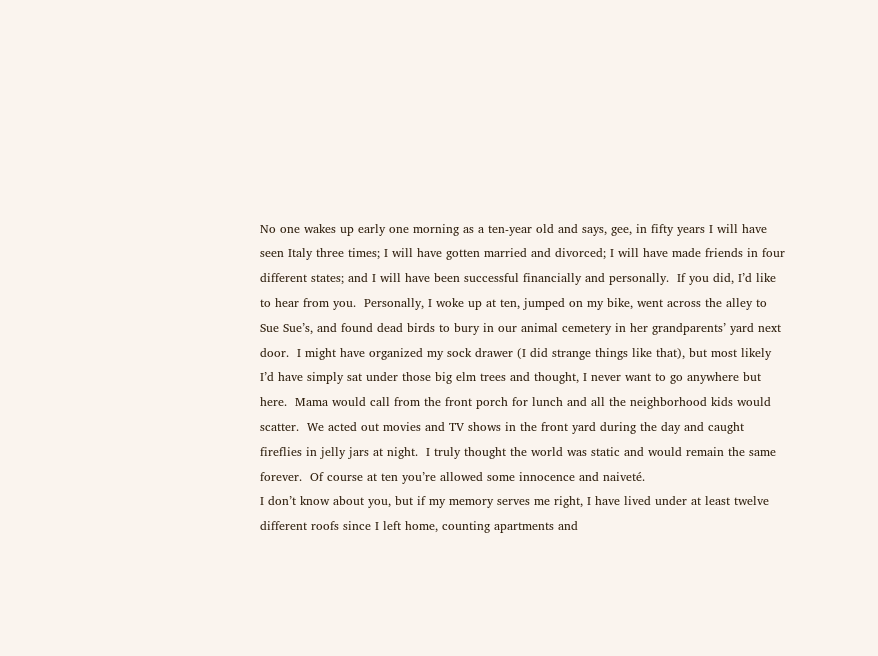No one wakes up early one morning as a ten-year old and says, gee, in fifty years I will have seen Italy three times; I will have gotten married and divorced; I will have made friends in four different states; and I will have been successful financially and personally.  If you did, I’d like to hear from you.  Personally, I woke up at ten, jumped on my bike, went across the alley to Sue Sue’s, and found dead birds to bury in our animal cemetery in her grandparents’ yard next door.  I might have organized my sock drawer (I did strange things like that), but most likely I’d have simply sat under those big elm trees and thought, I never want to go anywhere but here.  Mama would call from the front porch for lunch and all the neighborhood kids would scatter.  We acted out movies and TV shows in the front yard during the day and caught fireflies in jelly jars at night.  I truly thought the world was static and would remain the same forever.  Of course at ten you’re allowed some innocence and naiveté.
I don’t know about you, but if my memory serves me right, I have lived under at least twelve different roofs since I left home, counting apartments and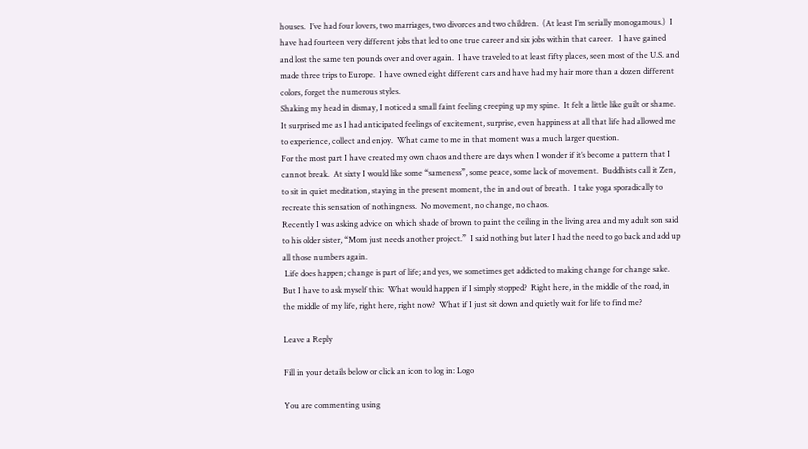houses.  I’ve had four lovers, two marriages, two divorces and two children.  (At least I’m serially monogamous.)  I have had fourteen very different jobs that led to one true career and six jobs within that career.   I have gained and lost the same ten pounds over and over again.  I have traveled to at least fifty places, seen most of the U.S. and made three trips to Europe.  I have owned eight different cars and have had my hair more than a dozen different colors, forget the numerous styles.
Shaking my head in dismay, I noticed a small faint feeling creeping up my spine.  It felt a little like guilt or shame.  It surprised me as I had anticipated feelings of excitement, surprise, even happiness at all that life had allowed me to experience, collect and enjoy.  What came to me in that moment was a much larger question.
For the most part I have created my own chaos and there are days when I wonder if it’s become a pattern that I cannot break.  At sixty I would like some “sameness”, some peace, some lack of movement.  Buddhists call it Zen, to sit in quiet meditation, staying in the present moment, the in and out of breath.  I take yoga sporadically to recreate this sensation of nothingness.  No movement, no change, no chaos.
Recently I was asking advice on which shade of brown to paint the ceiling in the living area and my adult son said to his older sister, “Mom just needs another project.”  I said nothing but later I had the need to go back and add up all those numbers again.
 Life does happen; change is part of life; and yes, we sometimes get addicted to making change for change sake.  But I have to ask myself this:  What would happen if I simply stopped?  Right here, in the middle of the road, in the middle of my life, right here, right now?  What if I just sit down and quietly wait for life to find me?

Leave a Reply

Fill in your details below or click an icon to log in: Logo

You are commenting using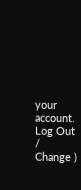your account. Log Out /  Change )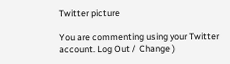Twitter picture

You are commenting using your Twitter account. Log Out /  Change )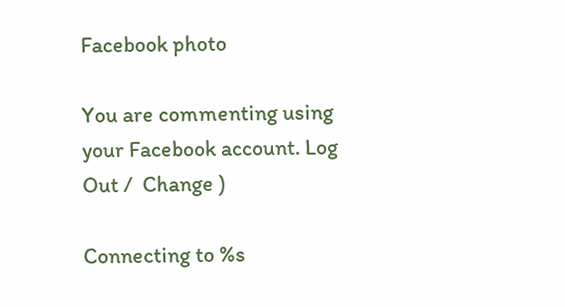Facebook photo

You are commenting using your Facebook account. Log Out /  Change )

Connecting to %s